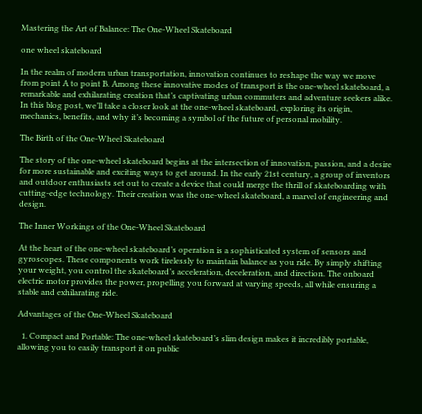Mastering the Art of Balance: The One-Wheel Skateboard

one wheel skateboard

In the realm of modern urban transportation, innovation continues to reshape the way we move from point A to point B. Among these innovative modes of transport is the one-wheel skateboard, a remarkable and exhilarating creation that’s captivating urban commuters and adventure seekers alike. In this blog post, we’ll take a closer look at the one-wheel skateboard, exploring its origin, mechanics, benefits, and why it’s becoming a symbol of the future of personal mobility.

The Birth of the One-Wheel Skateboard

The story of the one-wheel skateboard begins at the intersection of innovation, passion, and a desire for more sustainable and exciting ways to get around. In the early 21st century, a group of inventors and outdoor enthusiasts set out to create a device that could merge the thrill of skateboarding with cutting-edge technology. Their creation was the one-wheel skateboard, a marvel of engineering and design.

The Inner Workings of the One-Wheel Skateboard

At the heart of the one-wheel skateboard’s operation is a sophisticated system of sensors and gyroscopes. These components work tirelessly to maintain balance as you ride. By simply shifting your weight, you control the skateboard’s acceleration, deceleration, and direction. The onboard electric motor provides the power, propelling you forward at varying speeds, all while ensuring a stable and exhilarating ride.

Advantages of the One-Wheel Skateboard

  1. Compact and Portable: The one-wheel skateboard’s slim design makes it incredibly portable, allowing you to easily transport it on public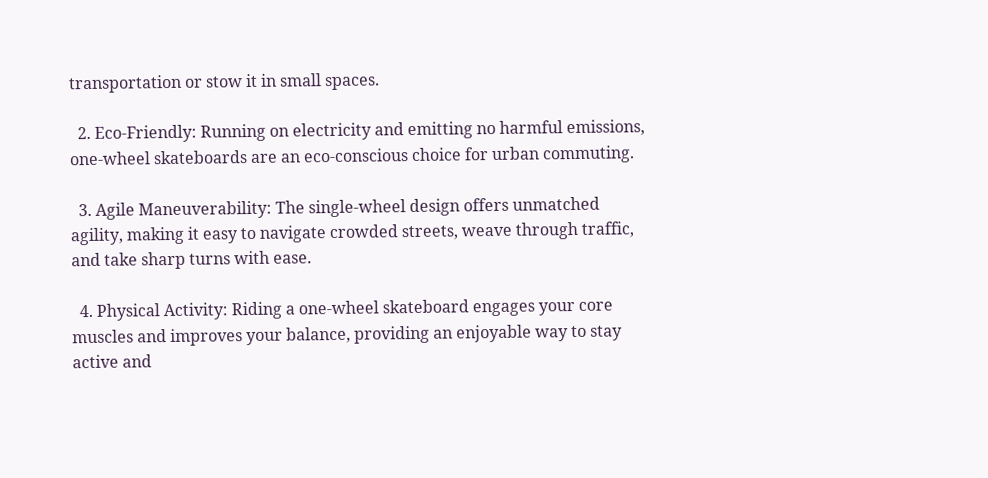transportation or stow it in small spaces.

  2. Eco-Friendly: Running on electricity and emitting no harmful emissions, one-wheel skateboards are an eco-conscious choice for urban commuting.

  3. Agile Maneuverability: The single-wheel design offers unmatched agility, making it easy to navigate crowded streets, weave through traffic, and take sharp turns with ease.

  4. Physical Activity: Riding a one-wheel skateboard engages your core muscles and improves your balance, providing an enjoyable way to stay active and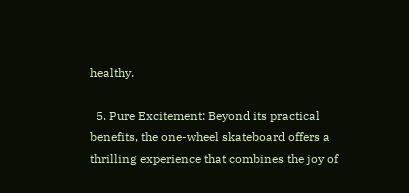healthy.

  5. Pure Excitement: Beyond its practical benefits, the one-wheel skateboard offers a thrilling experience that combines the joy of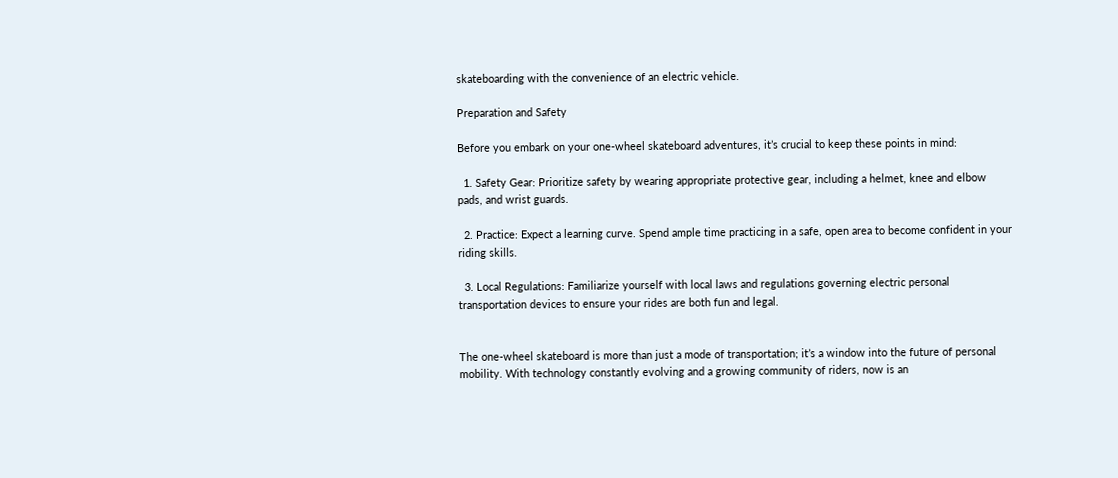skateboarding with the convenience of an electric vehicle.

Preparation and Safety

Before you embark on your one-wheel skateboard adventures, it’s crucial to keep these points in mind:

  1. Safety Gear: Prioritize safety by wearing appropriate protective gear, including a helmet, knee and elbow pads, and wrist guards.

  2. Practice: Expect a learning curve. Spend ample time practicing in a safe, open area to become confident in your riding skills.

  3. Local Regulations: Familiarize yourself with local laws and regulations governing electric personal transportation devices to ensure your rides are both fun and legal.


The one-wheel skateboard is more than just a mode of transportation; it’s a window into the future of personal mobility. With technology constantly evolving and a growing community of riders, now is an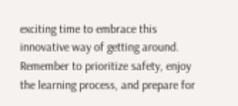exciting time to embrace this innovative way of getting around. Remember to prioritize safety, enjoy the learning process, and prepare for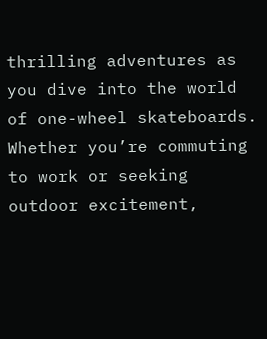thrilling adventures as you dive into the world of one-wheel skateboards. Whether you’re commuting to work or seeking outdoor excitement,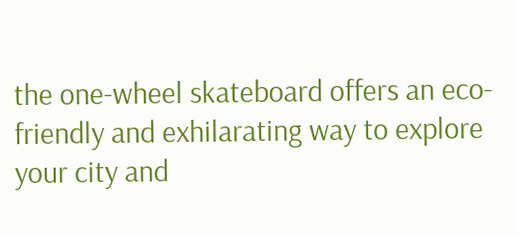the one-wheel skateboard offers an eco-friendly and exhilarating way to explore your city and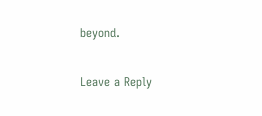beyond.

Leave a Reply